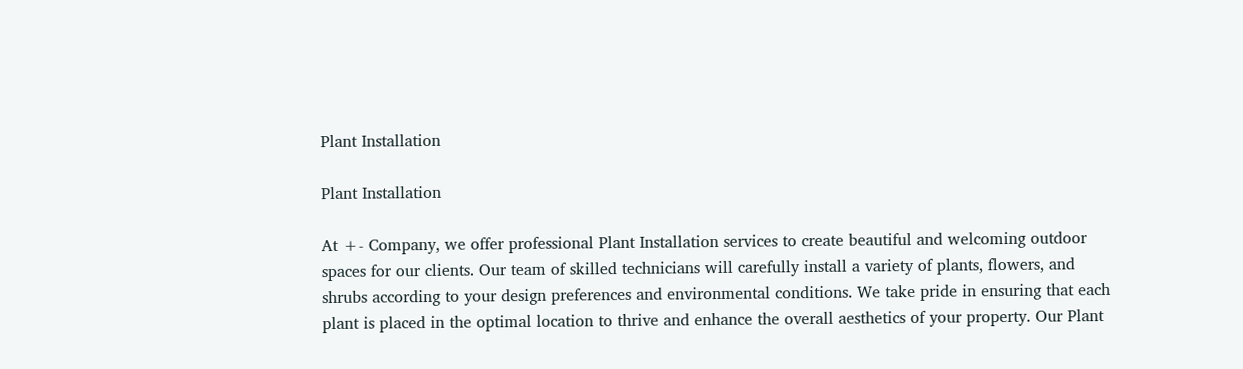Plant Installation

Plant Installation

At +- Company, we offer professional Plant Installation services to create beautiful and welcoming outdoor spaces for our clients. Our team of skilled technicians will carefully install a variety of plants, flowers, and shrubs according to your design preferences and environmental conditions. We take pride in ensuring that each plant is placed in the optimal location to thrive and enhance the overall aesthetics of your property. Our Plant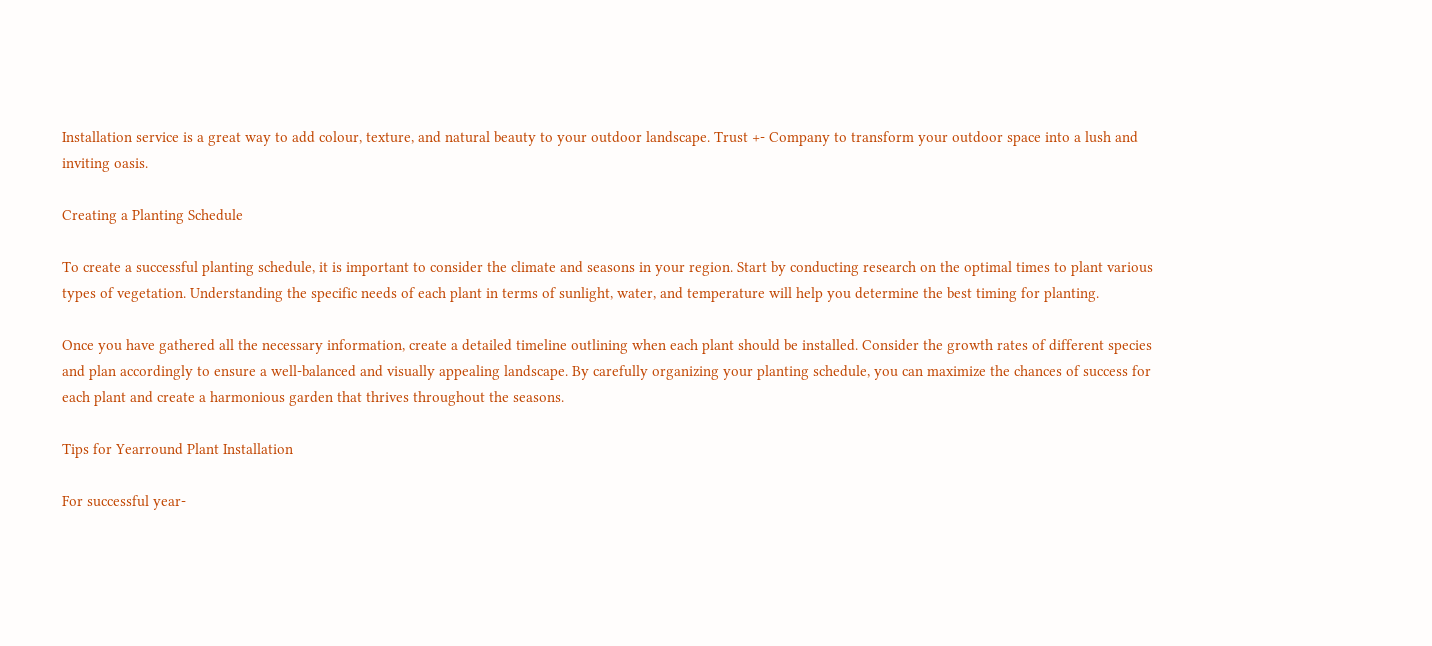Installation service is a great way to add colour, texture, and natural beauty to your outdoor landscape. Trust +- Company to transform your outdoor space into a lush and inviting oasis.

Creating a Planting Schedule

To create a successful planting schedule, it is important to consider the climate and seasons in your region. Start by conducting research on the optimal times to plant various types of vegetation. Understanding the specific needs of each plant in terms of sunlight, water, and temperature will help you determine the best timing for planting.

Once you have gathered all the necessary information, create a detailed timeline outlining when each plant should be installed. Consider the growth rates of different species and plan accordingly to ensure a well-balanced and visually appealing landscape. By carefully organizing your planting schedule, you can maximize the chances of success for each plant and create a harmonious garden that thrives throughout the seasons.

Tips for Yearround Plant Installation

For successful year-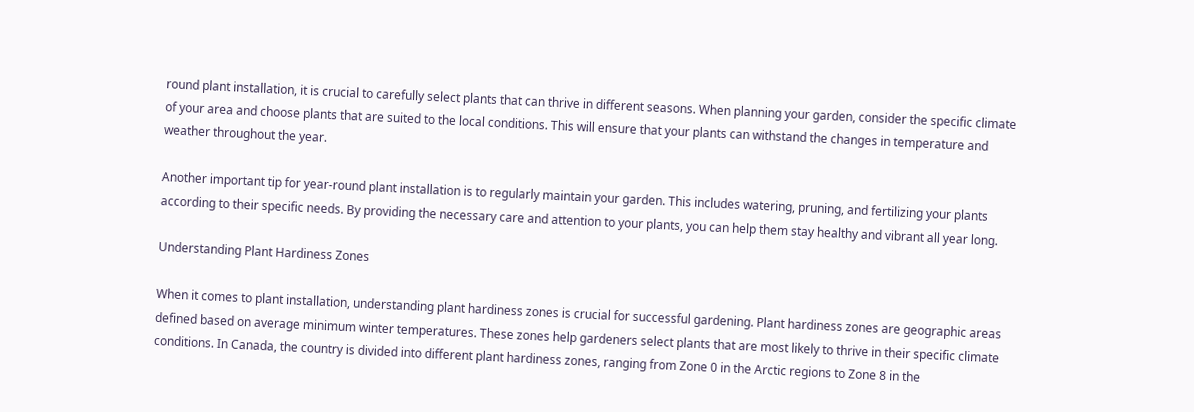round plant installation, it is crucial to carefully select plants that can thrive in different seasons. When planning your garden, consider the specific climate of your area and choose plants that are suited to the local conditions. This will ensure that your plants can withstand the changes in temperature and weather throughout the year.

Another important tip for year-round plant installation is to regularly maintain your garden. This includes watering, pruning, and fertilizing your plants according to their specific needs. By providing the necessary care and attention to your plants, you can help them stay healthy and vibrant all year long.

Understanding Plant Hardiness Zones

When it comes to plant installation, understanding plant hardiness zones is crucial for successful gardening. Plant hardiness zones are geographic areas defined based on average minimum winter temperatures. These zones help gardeners select plants that are most likely to thrive in their specific climate conditions. In Canada, the country is divided into different plant hardiness zones, ranging from Zone 0 in the Arctic regions to Zone 8 in the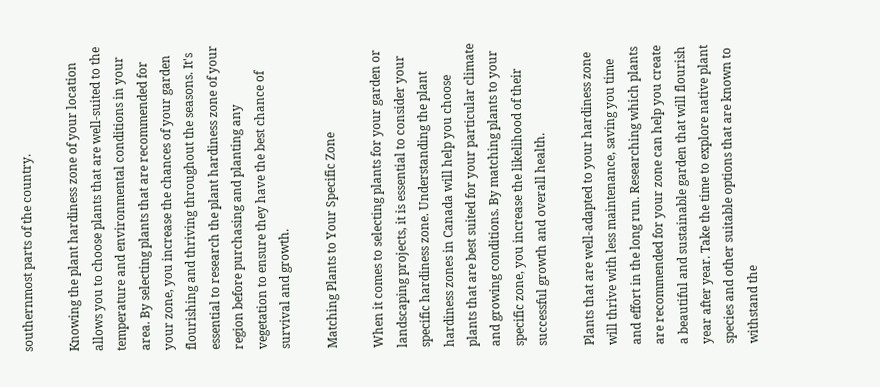southernmost parts of the country.

Knowing the plant hardiness zone of your location allows you to choose plants that are well-suited to the temperature and environmental conditions in your area. By selecting plants that are recommended for your zone, you increase the chances of your garden flourishing and thriving throughout the seasons. It's essential to research the plant hardiness zone of your region before purchasing and planting any vegetation to ensure they have the best chance of survival and growth.

Matching Plants to Your Specific Zone

When it comes to selecting plants for your garden or landscaping projects, it is essential to consider your specific hardiness zone. Understanding the plant hardiness zones in Canada will help you choose plants that are best suited for your particular climate and growing conditions. By matching plants to your specific zone, you increase the likelihood of their successful growth and overall health.

Plants that are well-adapted to your hardiness zone will thrive with less maintenance, saving you time and effort in the long run. Researching which plants are recommended for your zone can help you create a beautiful and sustainable garden that will flourish year after year. Take the time to explore native plant species and other suitable options that are known to withstand the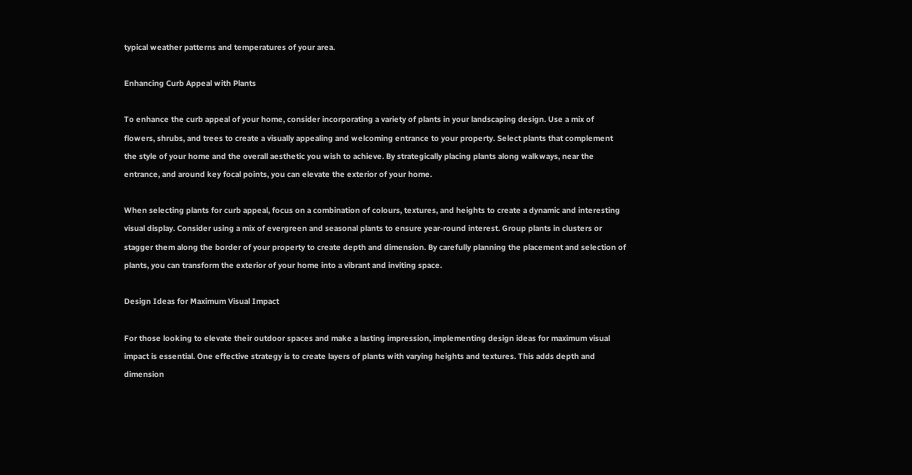typical weather patterns and temperatures of your area.

Enhancing Curb Appeal with Plants

To enhance the curb appeal of your home, consider incorporating a variety of plants in your landscaping design. Use a mix of flowers, shrubs, and trees to create a visually appealing and welcoming entrance to your property. Select plants that complement the style of your home and the overall aesthetic you wish to achieve. By strategically placing plants along walkways, near the entrance, and around key focal points, you can elevate the exterior of your home.

When selecting plants for curb appeal, focus on a combination of colours, textures, and heights to create a dynamic and interesting visual display. Consider using a mix of evergreen and seasonal plants to ensure year-round interest. Group plants in clusters or stagger them along the border of your property to create depth and dimension. By carefully planning the placement and selection of plants, you can transform the exterior of your home into a vibrant and inviting space.

Design Ideas for Maximum Visual Impact

For those looking to elevate their outdoor spaces and make a lasting impression, implementing design ideas for maximum visual impact is essential. One effective strategy is to create layers of plants with varying heights and textures. This adds depth and dimension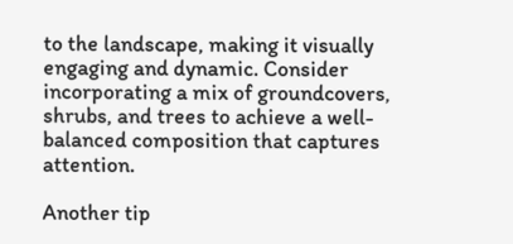to the landscape, making it visually engaging and dynamic. Consider incorporating a mix of groundcovers, shrubs, and trees to achieve a well-balanced composition that captures attention.

Another tip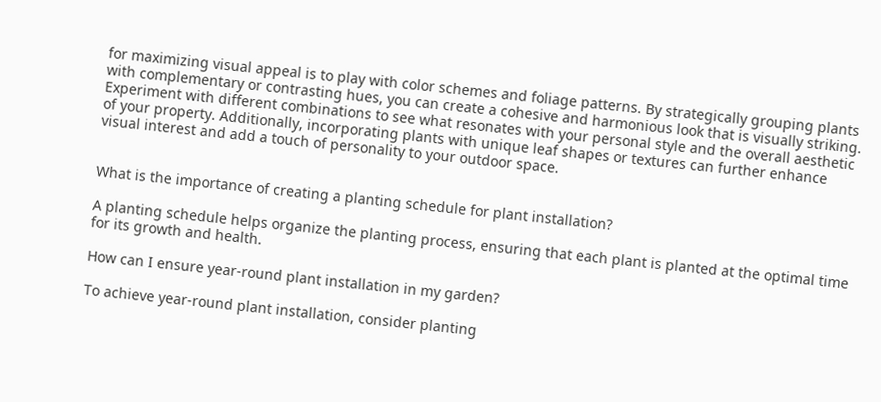for maximizing visual appeal is to play with color schemes and foliage patterns. By strategically grouping plants with complementary or contrasting hues, you can create a cohesive and harmonious look that is visually striking. Experiment with different combinations to see what resonates with your personal style and the overall aesthetic of your property. Additionally, incorporating plants with unique leaf shapes or textures can further enhance visual interest and add a touch of personality to your outdoor space.


What is the importance of creating a planting schedule for plant installation?

A planting schedule helps organize the planting process, ensuring that each plant is planted at the optimal time for its growth and health.

How can I ensure year-round plant installation in my garden?

To achieve year-round plant installation, consider planting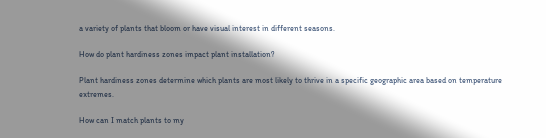a variety of plants that bloom or have visual interest in different seasons.

How do plant hardiness zones impact plant installation?

Plant hardiness zones determine which plants are most likely to thrive in a specific geographic area based on temperature extremes.

How can I match plants to my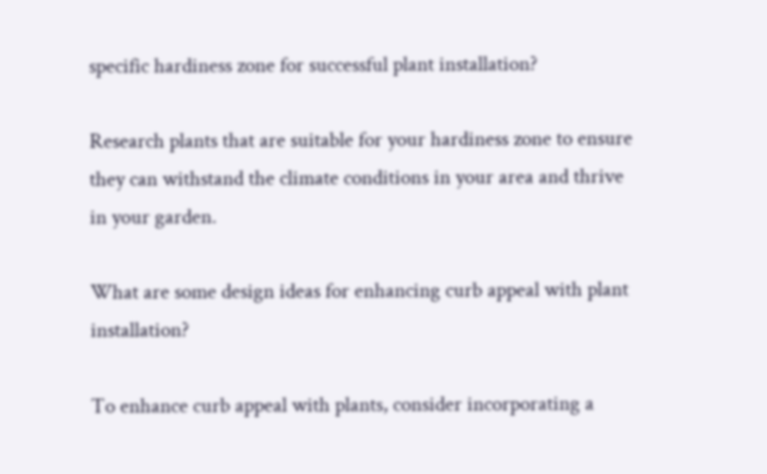specific hardiness zone for successful plant installation?

Research plants that are suitable for your hardiness zone to ensure they can withstand the climate conditions in your area and thrive in your garden.

What are some design ideas for enhancing curb appeal with plant installation?

To enhance curb appeal with plants, consider incorporating a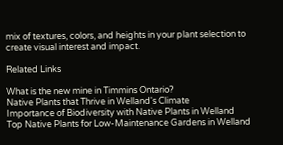mix of textures, colors, and heights in your plant selection to create visual interest and impact.

Related Links

What is the new mine in Timmins Ontario?
Native Plants that Thrive in Welland's Climate
Importance of Biodiversity with Native Plants in Welland
Top Native Plants for Low-Maintenance Gardens in Welland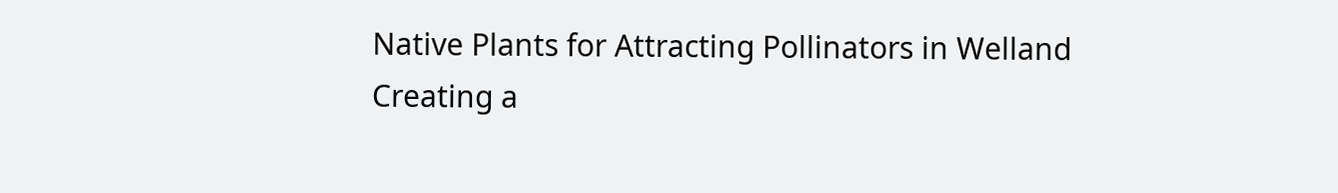Native Plants for Attracting Pollinators in Welland
Creating a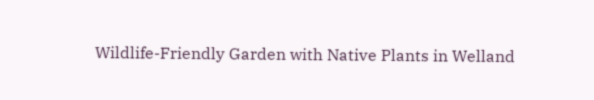Wildlife-Friendly Garden with Native Plants in Welland